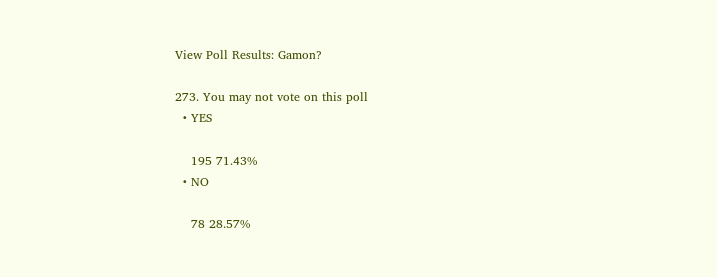View Poll Results: Gamon?

273. You may not vote on this poll
  • YES

    195 71.43%
  • NO

    78 28.57%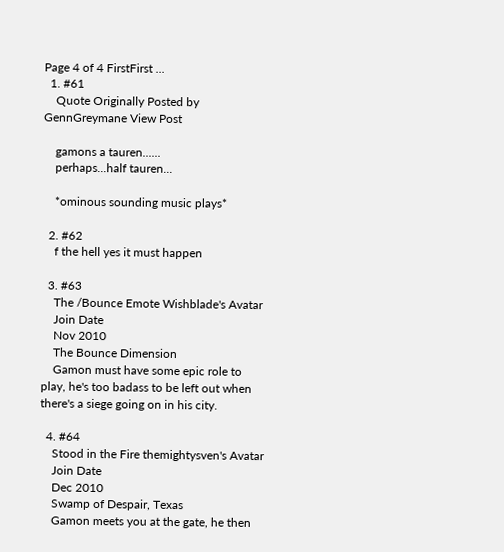Page 4 of 4 FirstFirst ...
  1. #61
    Quote Originally Posted by GennGreymane View Post

    gamons a tauren......
    perhaps...half tauren...

    *ominous sounding music plays*

  2. #62
    f the hell yes it must happen

  3. #63
    The /Bounce Emote Wishblade's Avatar
    Join Date
    Nov 2010
    The Bounce Dimension
    Gamon must have some epic role to play, he's too badass to be left out when there's a siege going on in his city.

  4. #64
    Stood in the Fire themightysven's Avatar
    Join Date
    Dec 2010
    Swamp of Despair, Texas
    Gamon meets you at the gate, he then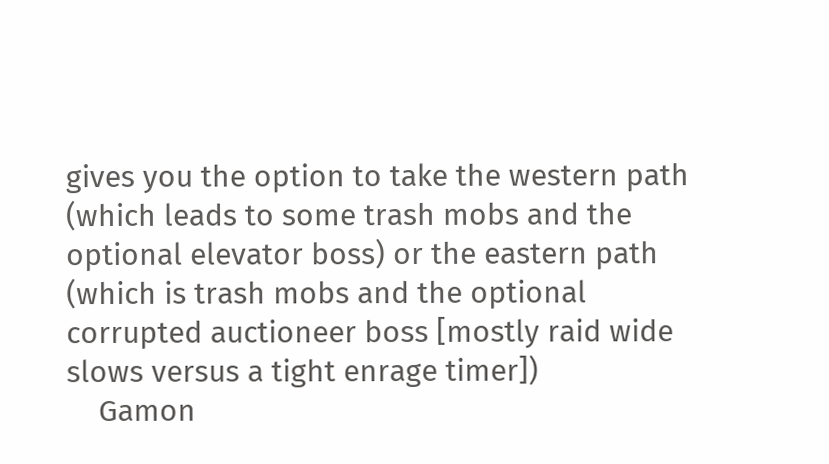gives you the option to take the western path (which leads to some trash mobs and the optional elevator boss) or the eastern path (which is trash mobs and the optional corrupted auctioneer boss [mostly raid wide slows versus a tight enrage timer])
    Gamon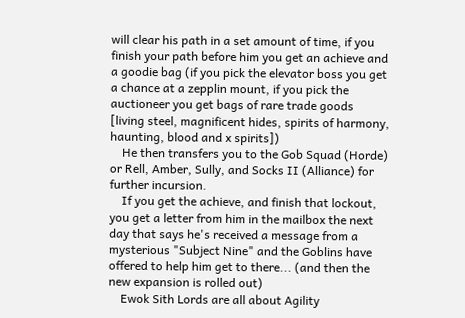will clear his path in a set amount of time, if you finish your path before him you get an achieve and a goodie bag (if you pick the elevator boss you get a chance at a zepplin mount, if you pick the auctioneer you get bags of rare trade goods [living steel, magnificent hides, spirits of harmony, haunting, blood and x spirits])
    He then transfers you to the Gob Squad (Horde) or Rell, Amber, Sully, and Socks II (Alliance) for further incursion.
    If you get the achieve, and finish that lockout, you get a letter from him in the mailbox the next day that says he's received a message from a mysterious "Subject Nine" and the Goblins have offered to help him get to there... (and then the new expansion is rolled out)
    Ewok Sith Lords are all about Agility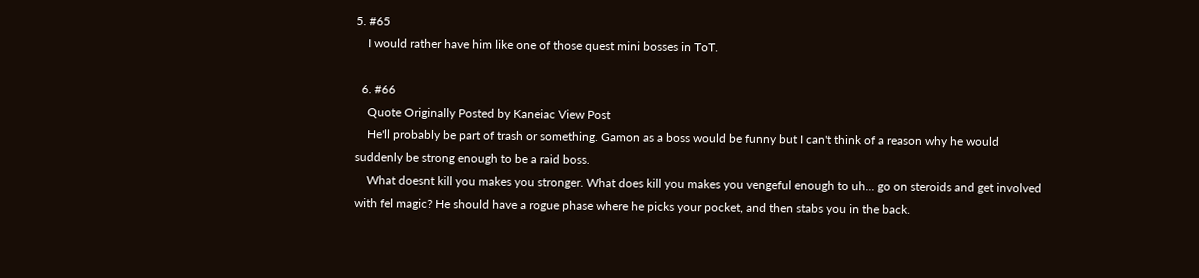5. #65
    I would rather have him like one of those quest mini bosses in ToT.

  6. #66
    Quote Originally Posted by Kaneiac View Post
    He'll probably be part of trash or something. Gamon as a boss would be funny but I can't think of a reason why he would suddenly be strong enough to be a raid boss.
    What doesnt kill you makes you stronger. What does kill you makes you vengeful enough to uh... go on steroids and get involved with fel magic? He should have a rogue phase where he picks your pocket, and then stabs you in the back.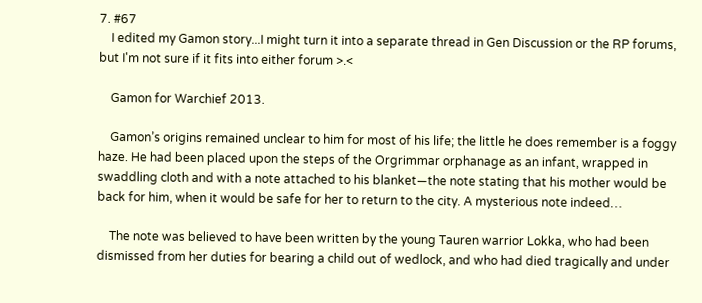7. #67
    I edited my Gamon story...I might turn it into a separate thread in Gen Discussion or the RP forums, but I'm not sure if it fits into either forum >.<

    Gamon for Warchief 2013.

    Gamon’s origins remained unclear to him for most of his life; the little he does remember is a foggy haze. He had been placed upon the steps of the Orgrimmar orphanage as an infant, wrapped in swaddling cloth and with a note attached to his blanket—the note stating that his mother would be back for him, when it would be safe for her to return to the city. A mysterious note indeed…

    The note was believed to have been written by the young Tauren warrior Lokka, who had been dismissed from her duties for bearing a child out of wedlock, and who had died tragically and under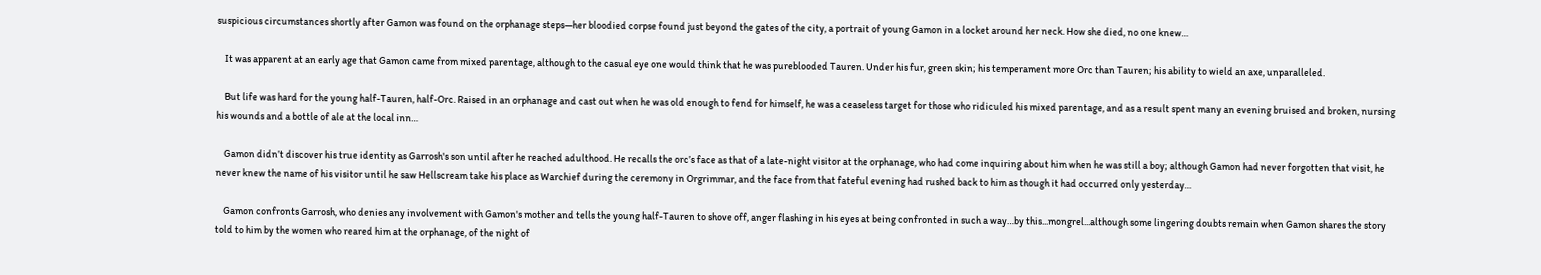suspicious circumstances shortly after Gamon was found on the orphanage steps—her bloodied corpse found just beyond the gates of the city, a portrait of young Gamon in a locket around her neck. How she died, no one knew…

    It was apparent at an early age that Gamon came from mixed parentage, although to the casual eye one would think that he was pureblooded Tauren. Under his fur, green skin; his temperament more Orc than Tauren; his ability to wield an axe, unparalleled.

    But life was hard for the young half-Tauren, half-Orc. Raised in an orphanage and cast out when he was old enough to fend for himself, he was a ceaseless target for those who ridiculed his mixed parentage, and as a result spent many an evening bruised and broken, nursing his wounds and a bottle of ale at the local inn…

    Gamon didn’t discover his true identity as Garrosh's son until after he reached adulthood. He recalls the orc’s face as that of a late-night visitor at the orphanage, who had come inquiring about him when he was still a boy; although Gamon had never forgotten that visit, he never knew the name of his visitor until he saw Hellscream take his place as Warchief during the ceremony in Orgrimmar, and the face from that fateful evening had rushed back to him as though it had occurred only yesterday…

    Gamon confronts Garrosh, who denies any involvement with Gamon's mother and tells the young half-Tauren to shove off, anger flashing in his eyes at being confronted in such a way…by this...mongrel...although some lingering doubts remain when Gamon shares the story told to him by the women who reared him at the orphanage, of the night of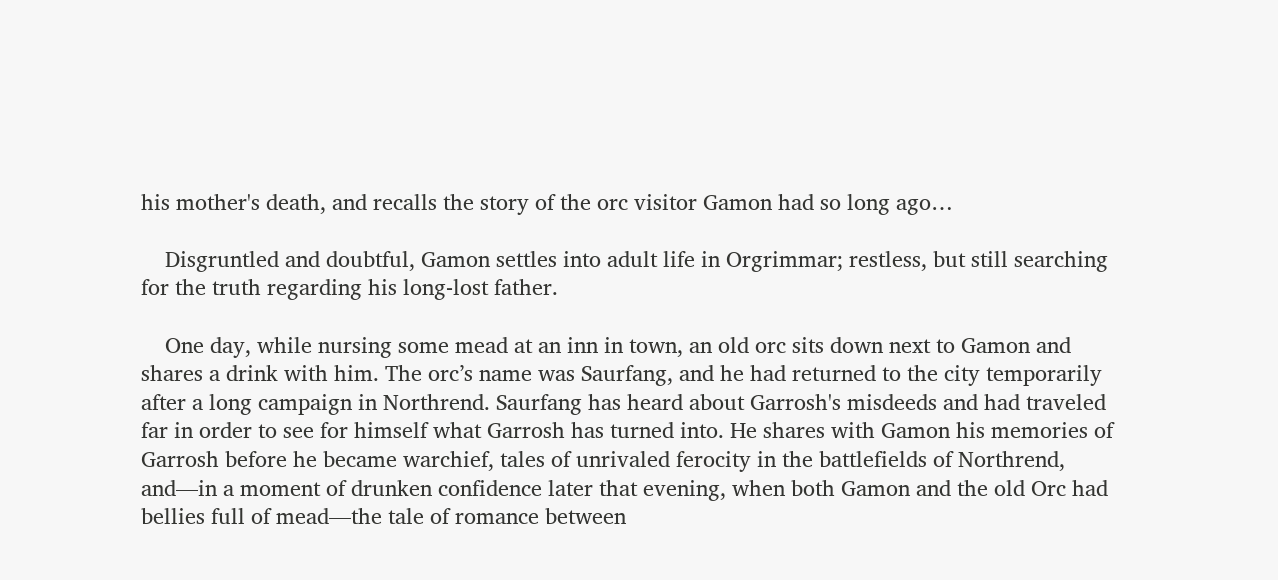his mother's death, and recalls the story of the orc visitor Gamon had so long ago…

    Disgruntled and doubtful, Gamon settles into adult life in Orgrimmar; restless, but still searching for the truth regarding his long-lost father.

    One day, while nursing some mead at an inn in town, an old orc sits down next to Gamon and shares a drink with him. The orc’s name was Saurfang, and he had returned to the city temporarily after a long campaign in Northrend. Saurfang has heard about Garrosh's misdeeds and had traveled far in order to see for himself what Garrosh has turned into. He shares with Gamon his memories of Garrosh before he became warchief, tales of unrivaled ferocity in the battlefields of Northrend, and—in a moment of drunken confidence later that evening, when both Gamon and the old Orc had bellies full of mead—the tale of romance between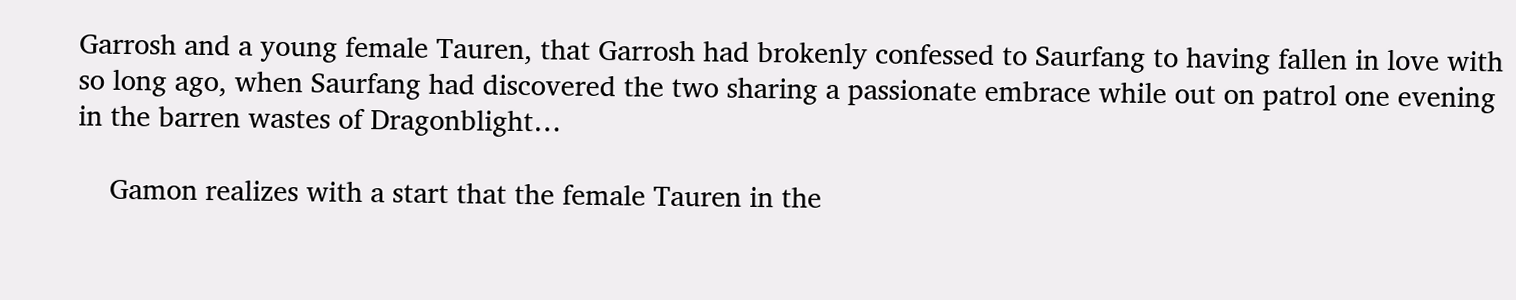Garrosh and a young female Tauren, that Garrosh had brokenly confessed to Saurfang to having fallen in love with so long ago, when Saurfang had discovered the two sharing a passionate embrace while out on patrol one evening in the barren wastes of Dragonblight…

    Gamon realizes with a start that the female Tauren in the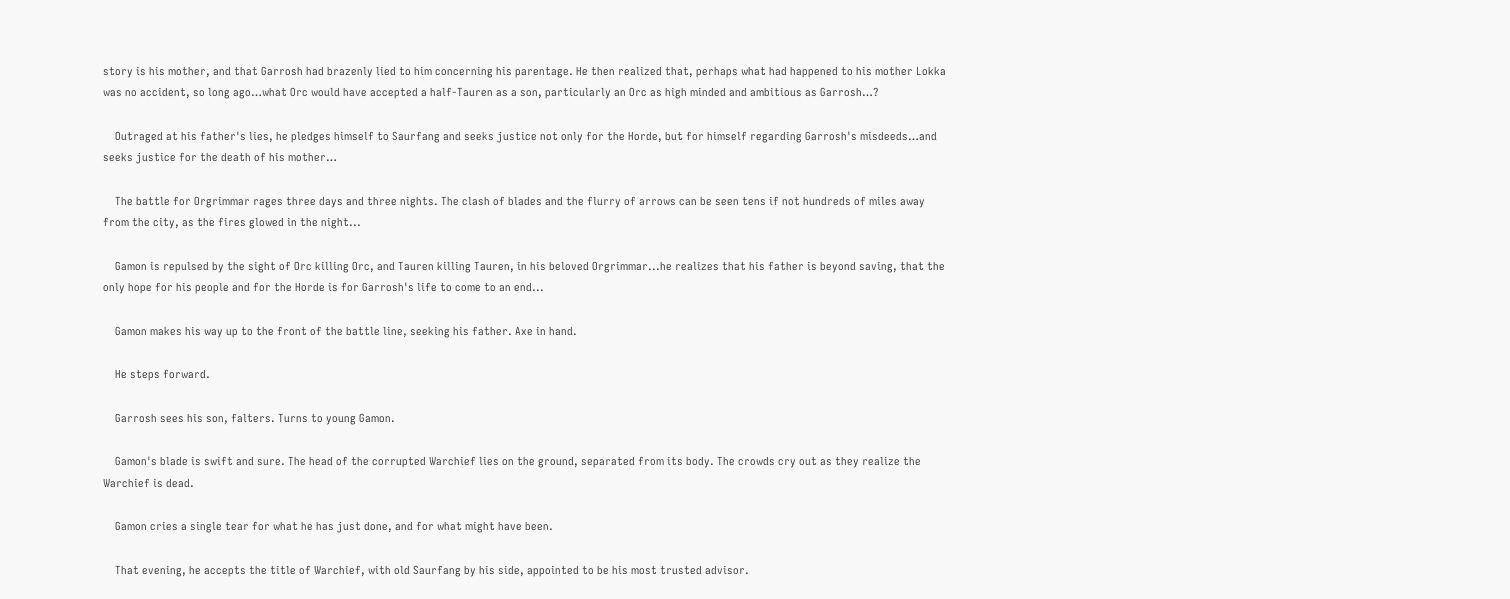story is his mother, and that Garrosh had brazenly lied to him concerning his parentage. He then realized that, perhaps what had happened to his mother Lokka was no accident, so long ago…what Orc would have accepted a half-Tauren as a son, particularly an Orc as high minded and ambitious as Garrosh…?

    Outraged at his father's lies, he pledges himself to Saurfang and seeks justice not only for the Horde, but for himself regarding Garrosh's misdeeds…and seeks justice for the death of his mother…

    The battle for Orgrimmar rages three days and three nights. The clash of blades and the flurry of arrows can be seen tens if not hundreds of miles away from the city, as the fires glowed in the night...

    Gamon is repulsed by the sight of Orc killing Orc, and Tauren killing Tauren, in his beloved Orgrimmar...he realizes that his father is beyond saving, that the only hope for his people and for the Horde is for Garrosh's life to come to an end...

    Gamon makes his way up to the front of the battle line, seeking his father. Axe in hand.

    He steps forward.

    Garrosh sees his son, falters. Turns to young Gamon.

    Gamon's blade is swift and sure. The head of the corrupted Warchief lies on the ground, separated from its body. The crowds cry out as they realize the Warchief is dead.

    Gamon cries a single tear for what he has just done, and for what might have been.

    That evening, he accepts the title of Warchief, with old Saurfang by his side, appointed to be his most trusted advisor.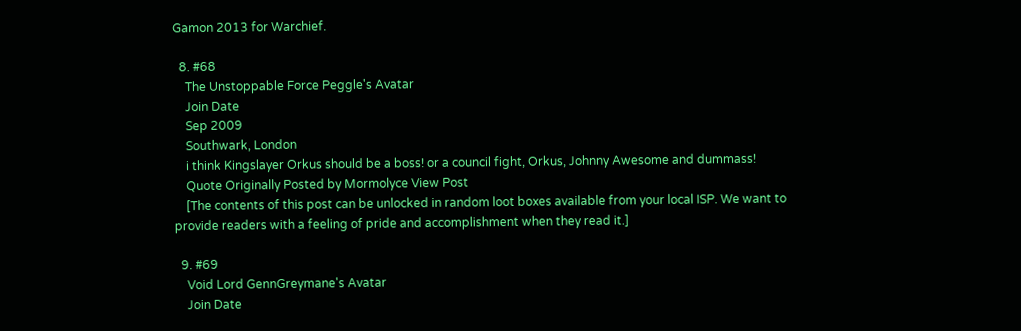Gamon 2013 for Warchief.

  8. #68
    The Unstoppable Force Peggle's Avatar
    Join Date
    Sep 2009
    Southwark, London
    i think Kingslayer Orkus should be a boss! or a council fight, Orkus, Johnny Awesome and dummass!
    Quote Originally Posted by Mormolyce View Post
    [The contents of this post can be unlocked in random loot boxes available from your local ISP. We want to provide readers with a feeling of pride and accomplishment when they read it.]

  9. #69
    Void Lord GennGreymane's Avatar
    Join Date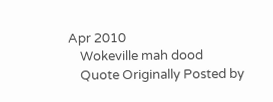Apr 2010
    Wokeville mah dood
    Quote Originally Posted by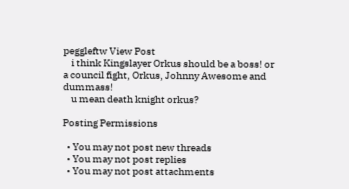peggleftw View Post
    i think Kingslayer Orkus should be a boss! or a council fight, Orkus, Johnny Awesome and dummass!
    u mean death knight orkus?

Posting Permissions

  • You may not post new threads
  • You may not post replies
  • You may not post attachments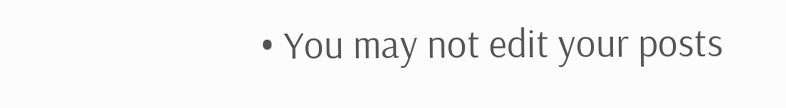• You may not edit your posts